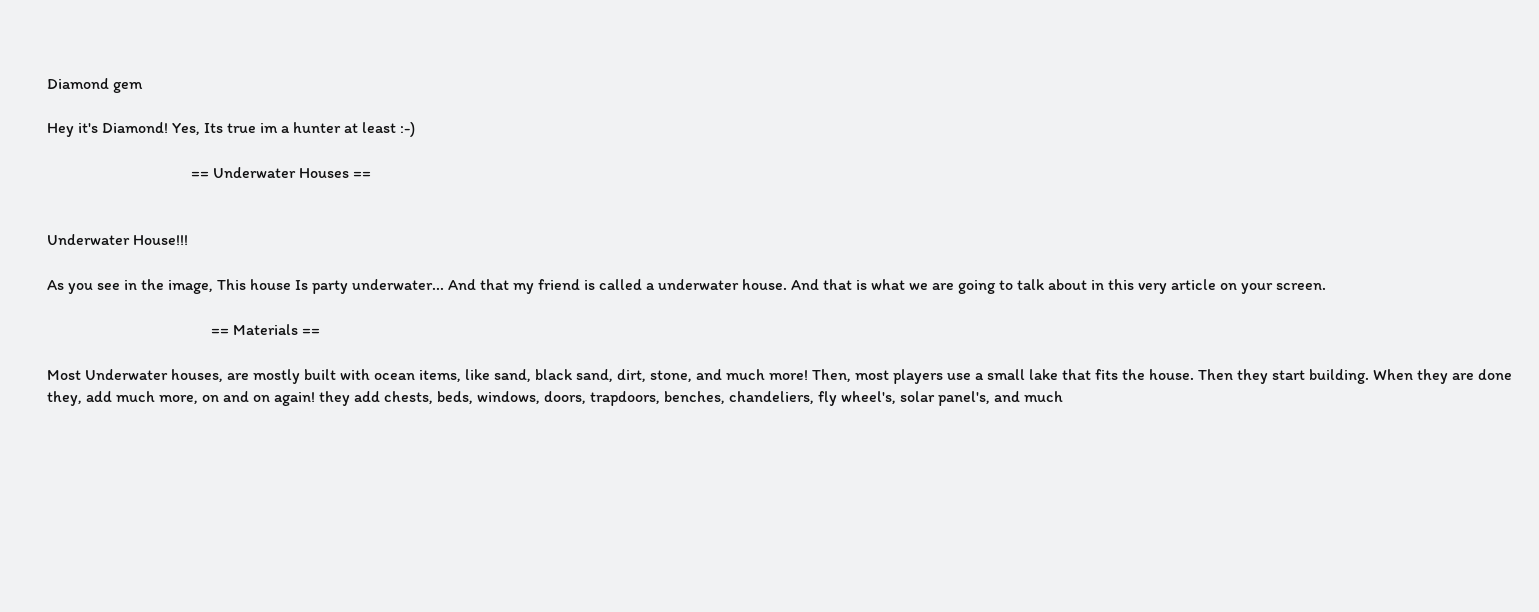Diamond gem

Hey it's Diamond! Yes, Its true im a hunter at least :-)

                                    == Underwater Houses ==


Underwater House!!!

As you see in the image, This house Is party underwater... And that my friend is called a underwater house. And that is what we are going to talk about in this very article on your screen.

                                         == Materials ==

Most Underwater houses, are mostly built with ocean items, like sand, black sand, dirt, stone, and much more! Then, most players use a small lake that fits the house. Then they start building. When they are done they, add much more, on and on again! they add chests, beds, windows, doors, trapdoors, benches, chandeliers, fly wheel's, solar panel's, and much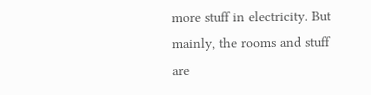more stuff in electricity. But mainly, the rooms and stuff are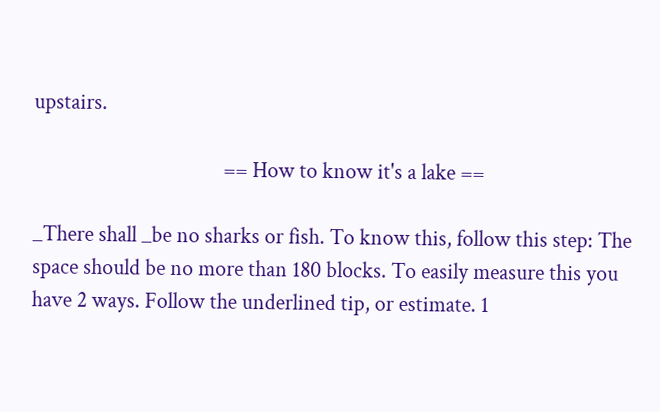upstairs.

                                      == How to know it's a lake ==

_There shall _be no sharks or fish. To know this, follow this step: The space should be no more than 180 blocks. To easily measure this you have 2 ways. Follow the underlined tip, or estimate. 1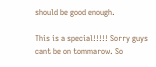should be good enough.

This is a special!!!!! Sorry guys cant be on tommarow. So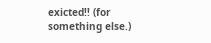exicted!! (for something else.)